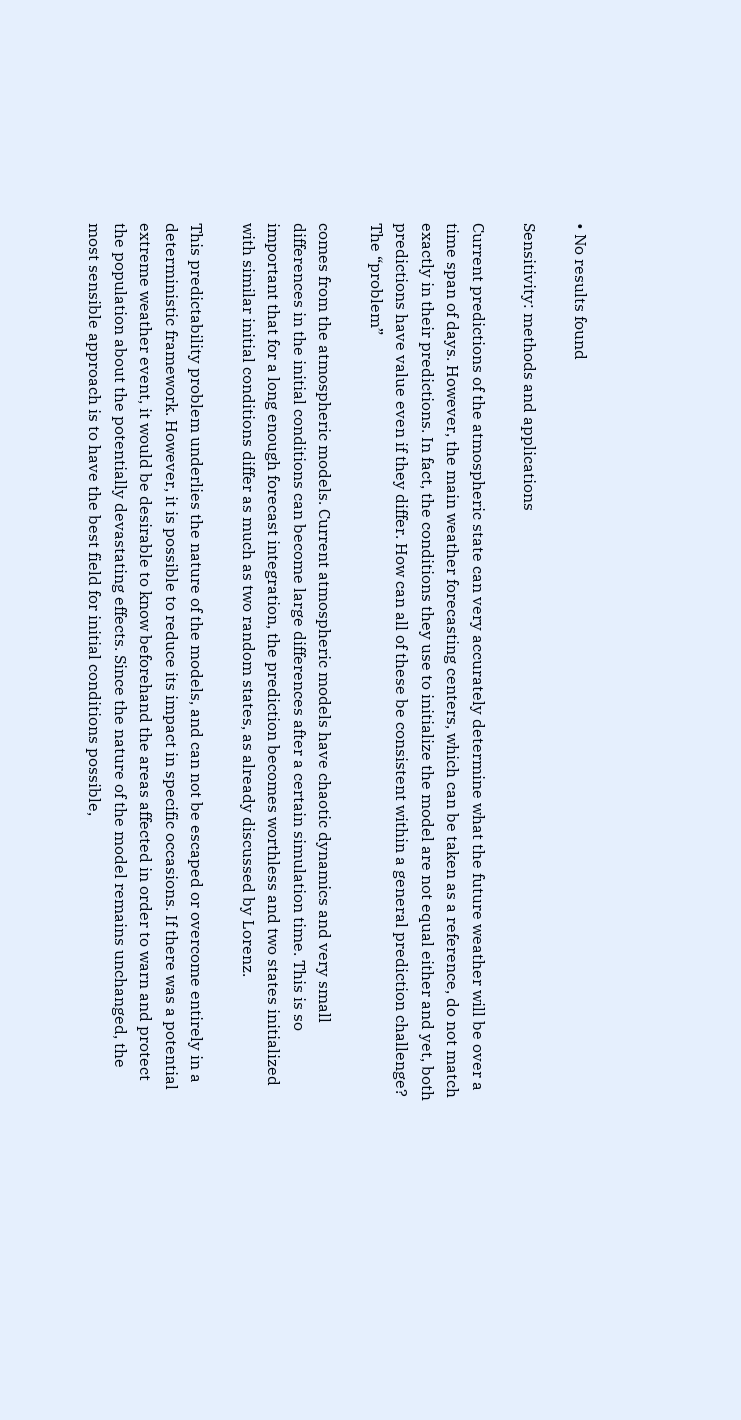• No results found

Sensitivity: methods and applications

Current predictions of the atmospheric state can very accurately determine what the future weather will be over a time span of days. However, the main weather forecasting centers, which can be taken as a reference, do not match exactly in their predictions. In fact, the conditions they use to initialize the model are not equal either and yet, both predictions have value even if they differ. How can all of these be consistent within a general prediction challenge? The “problem”

comes from the atmospheric models. Current atmospheric models have chaotic dynamics and very small differences in the initial conditions can become large differences after a certain simulation time. This is so important that for a long enough forecast integration, the prediction becomes worthless and two states initialized with similar initial conditions differ as much as two random states, as already discussed by Lorenz.

This predictability problem underlies the nature of the models, and can not be escaped or overcome entirely in a deterministic framework. However, it is possible to reduce its impact in specific occasions. If there was a potential extreme weather event, it would be desirable to know beforehand the areas affected in order to warn and protect the population about the potentially devastating effects. Since the nature of the model remains unchanged, the most sensible approach is to have the best field for initial conditions possible,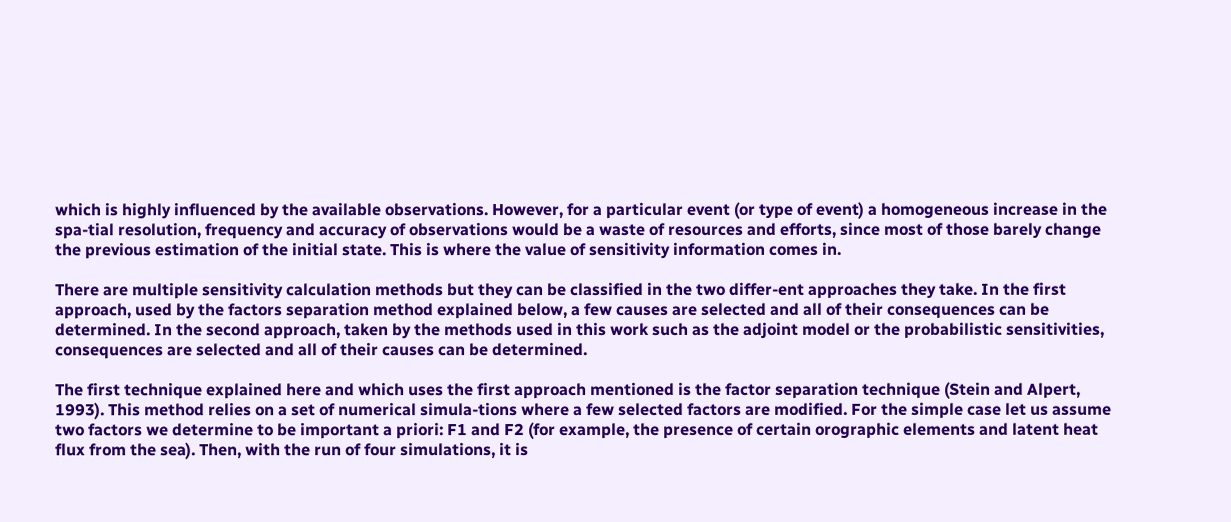which is highly influenced by the available observations. However, for a particular event (or type of event) a homogeneous increase in the spa-tial resolution, frequency and accuracy of observations would be a waste of resources and efforts, since most of those barely change the previous estimation of the initial state. This is where the value of sensitivity information comes in.

There are multiple sensitivity calculation methods but they can be classified in the two differ-ent approaches they take. In the first approach, used by the factors separation method explained below, a few causes are selected and all of their consequences can be determined. In the second approach, taken by the methods used in this work such as the adjoint model or the probabilistic sensitivities, consequences are selected and all of their causes can be determined.

The first technique explained here and which uses the first approach mentioned is the factor separation technique (Stein and Alpert, 1993). This method relies on a set of numerical simula-tions where a few selected factors are modified. For the simple case let us assume two factors we determine to be important a priori: F1 and F2 (for example, the presence of certain orographic elements and latent heat flux from the sea). Then, with the run of four simulations, it is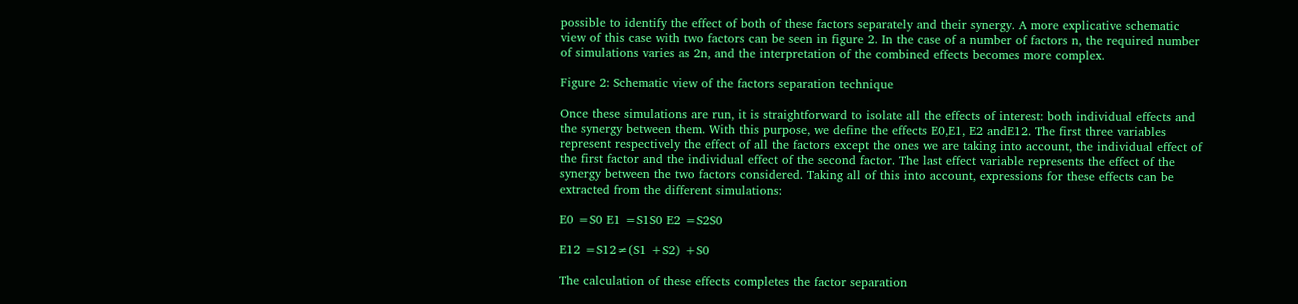possible to identify the effect of both of these factors separately and their synergy. A more explicative schematic view of this case with two factors can be seen in figure 2. In the case of a number of factors n, the required number of simulations varies as 2n, and the interpretation of the combined effects becomes more complex.

Figure 2: Schematic view of the factors separation technique

Once these simulations are run, it is straightforward to isolate all the effects of interest: both individual effects and the synergy between them. With this purpose, we define the effects E0,E1, E2 andE12. The first three variables represent respectively the effect of all the factors except the ones we are taking into account, the individual effect of the first factor and the individual effect of the second factor. The last effect variable represents the effect of the synergy between the two factors considered. Taking all of this into account, expressions for these effects can be extracted from the different simulations:

E0 =S0 E1 =S1S0 E2 =S2S0

E12 =S12≠(S1 +S2) +S0

The calculation of these effects completes the factor separation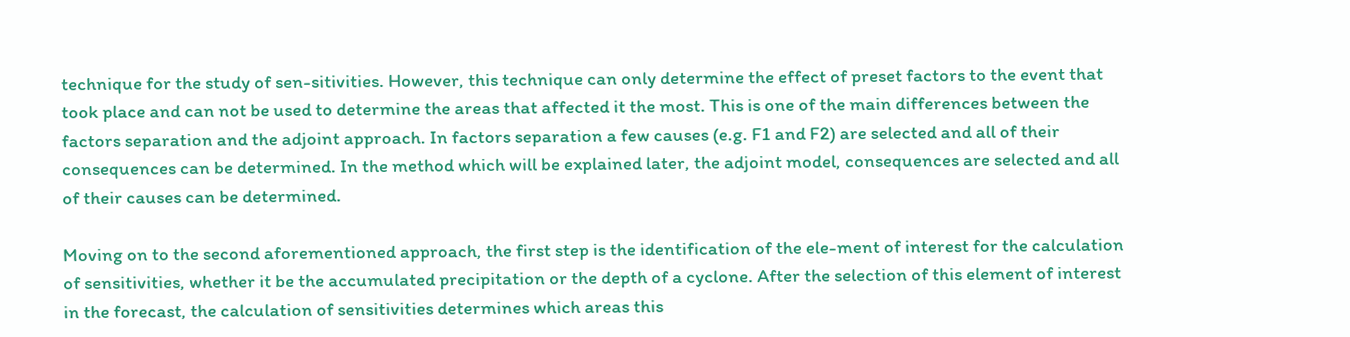technique for the study of sen-sitivities. However, this technique can only determine the effect of preset factors to the event that took place and can not be used to determine the areas that affected it the most. This is one of the main differences between the factors separation and the adjoint approach. In factors separation a few causes (e.g. F1 and F2) are selected and all of their consequences can be determined. In the method which will be explained later, the adjoint model, consequences are selected and all of their causes can be determined.

Moving on to the second aforementioned approach, the first step is the identification of the ele-ment of interest for the calculation of sensitivities, whether it be the accumulated precipitation or the depth of a cyclone. After the selection of this element of interest in the forecast, the calculation of sensitivities determines which areas this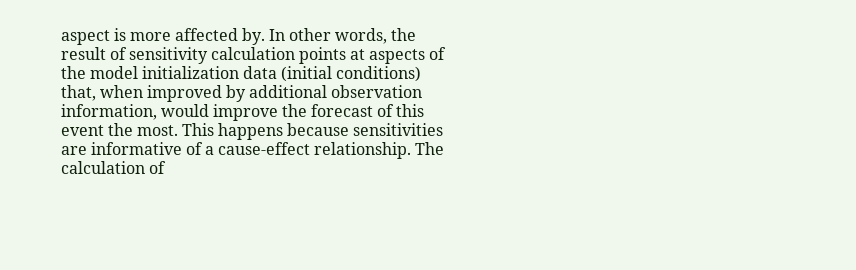aspect is more affected by. In other words, the result of sensitivity calculation points at aspects of the model initialization data (initial conditions) that, when improved by additional observation information, would improve the forecast of this event the most. This happens because sensitivities are informative of a cause-effect relationship. The calculation of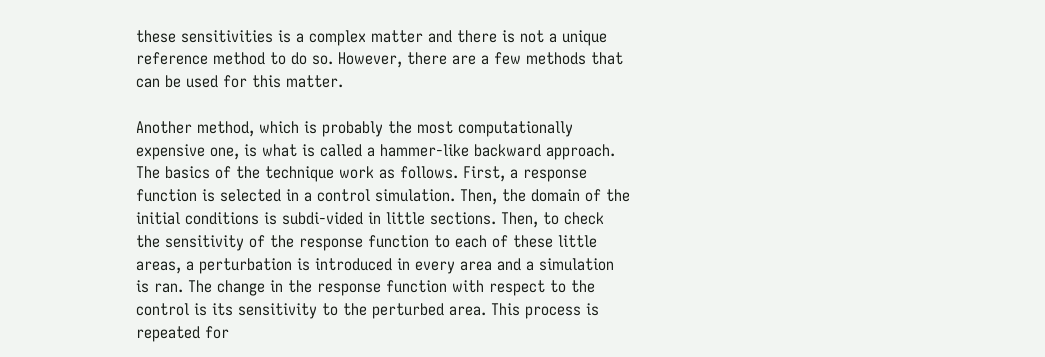these sensitivities is a complex matter and there is not a unique reference method to do so. However, there are a few methods that can be used for this matter.

Another method, which is probably the most computationally expensive one, is what is called a hammer-like backward approach. The basics of the technique work as follows. First, a response function is selected in a control simulation. Then, the domain of the initial conditions is subdi-vided in little sections. Then, to check the sensitivity of the response function to each of these little areas, a perturbation is introduced in every area and a simulation is ran. The change in the response function with respect to the control is its sensitivity to the perturbed area. This process is repeated for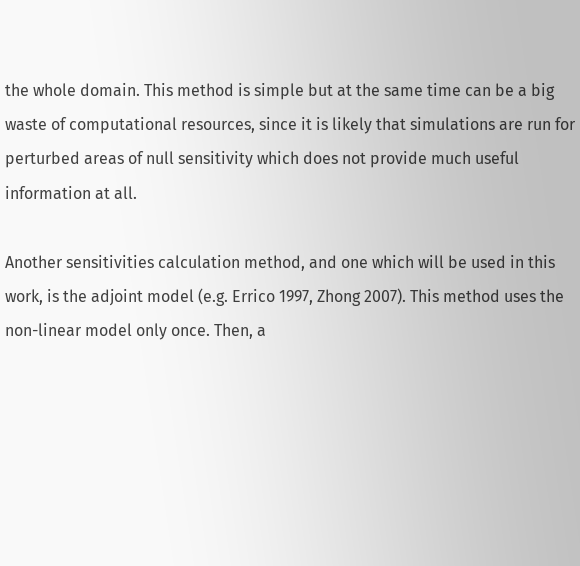the whole domain. This method is simple but at the same time can be a big waste of computational resources, since it is likely that simulations are run for perturbed areas of null sensitivity which does not provide much useful information at all.

Another sensitivities calculation method, and one which will be used in this work, is the adjoint model (e.g. Errico 1997, Zhong 2007). This method uses the non-linear model only once. Then, a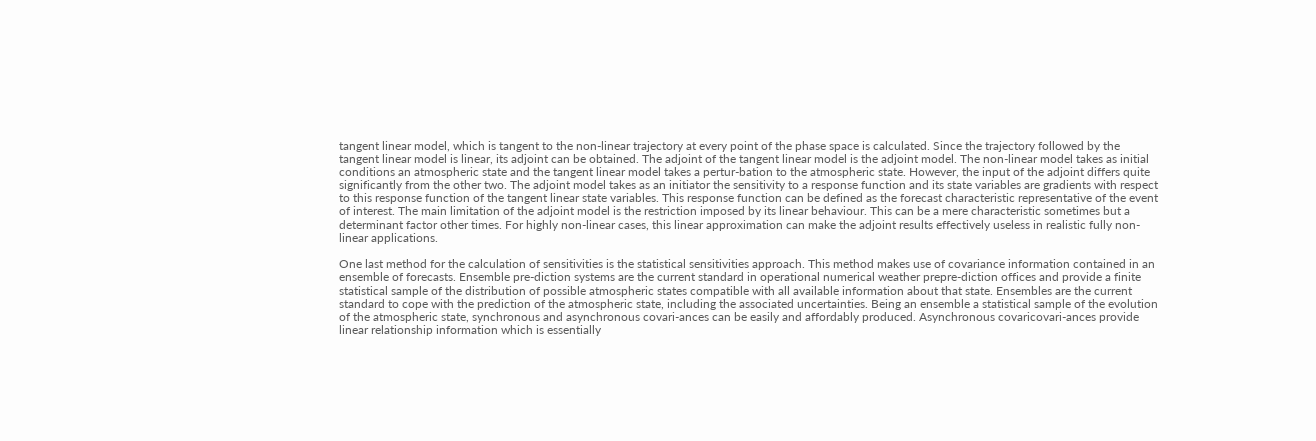tangent linear model, which is tangent to the non-linear trajectory at every point of the phase space is calculated. Since the trajectory followed by the tangent linear model is linear, its adjoint can be obtained. The adjoint of the tangent linear model is the adjoint model. The non-linear model takes as initial conditions an atmospheric state and the tangent linear model takes a pertur-bation to the atmospheric state. However, the input of the adjoint differs quite significantly from the other two. The adjoint model takes as an initiator the sensitivity to a response function and its state variables are gradients with respect to this response function of the tangent linear state variables. This response function can be defined as the forecast characteristic representative of the event of interest. The main limitation of the adjoint model is the restriction imposed by its linear behaviour. This can be a mere characteristic sometimes but a determinant factor other times. For highly non-linear cases, this linear approximation can make the adjoint results effectively useless in realistic fully non-linear applications.

One last method for the calculation of sensitivities is the statistical sensitivities approach. This method makes use of covariance information contained in an ensemble of forecasts. Ensemble pre-diction systems are the current standard in operational numerical weather prepre-diction offices and provide a finite statistical sample of the distribution of possible atmospheric states compatible with all available information about that state. Ensembles are the current standard to cope with the prediction of the atmospheric state, including the associated uncertainties. Being an ensemble a statistical sample of the evolution of the atmospheric state, synchronous and asynchronous covari-ances can be easily and affordably produced. Asynchronous covaricovari-ances provide linear relationship information which is essentially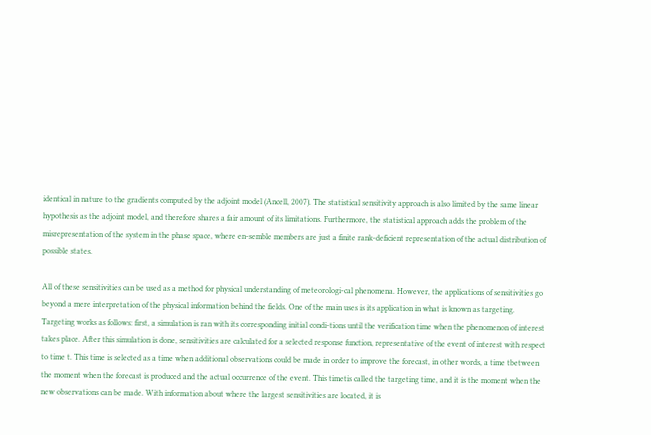identical in nature to the gradients computed by the adjoint model (Ancell, 2007). The statistical sensitivity approach is also limited by the same linear hypothesis as the adjoint model, and therefore shares a fair amount of its limitations. Furthermore, the statistical approach adds the problem of the misrepresentation of the system in the phase space, where en-semble members are just a finite rank-deficient representation of the actual distribution of possible states.

All of these sensitivities can be used as a method for physical understanding of meteorologi-cal phenomena. However, the applications of sensitivities go beyond a mere interpretation of the physical information behind the fields. One of the main uses is its application in what is known as targeting. Targeting works as follows: first, a simulation is ran with its corresponding initial condi-tions until the verification time when the phenomenon of interest takes place. After this simulation is done, sensitivities are calculated for a selected response function, representative of the event of interest with respect to time t. This time is selected as a time when additional observations could be made in order to improve the forecast, in other words, a time tbetween the moment when the forecast is produced and the actual occurrence of the event. This timetis called the targeting time, and it is the moment when the new observations can be made. With information about where the largest sensitivities are located, it is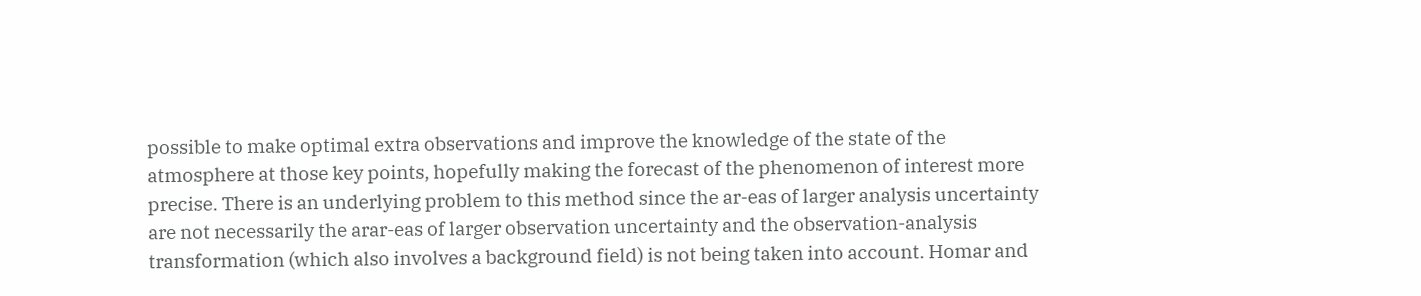possible to make optimal extra observations and improve the knowledge of the state of the atmosphere at those key points, hopefully making the forecast of the phenomenon of interest more precise. There is an underlying problem to this method since the ar-eas of larger analysis uncertainty are not necessarily the arar-eas of larger observation uncertainty and the observation-analysis transformation (which also involves a background field) is not being taken into account. Homar and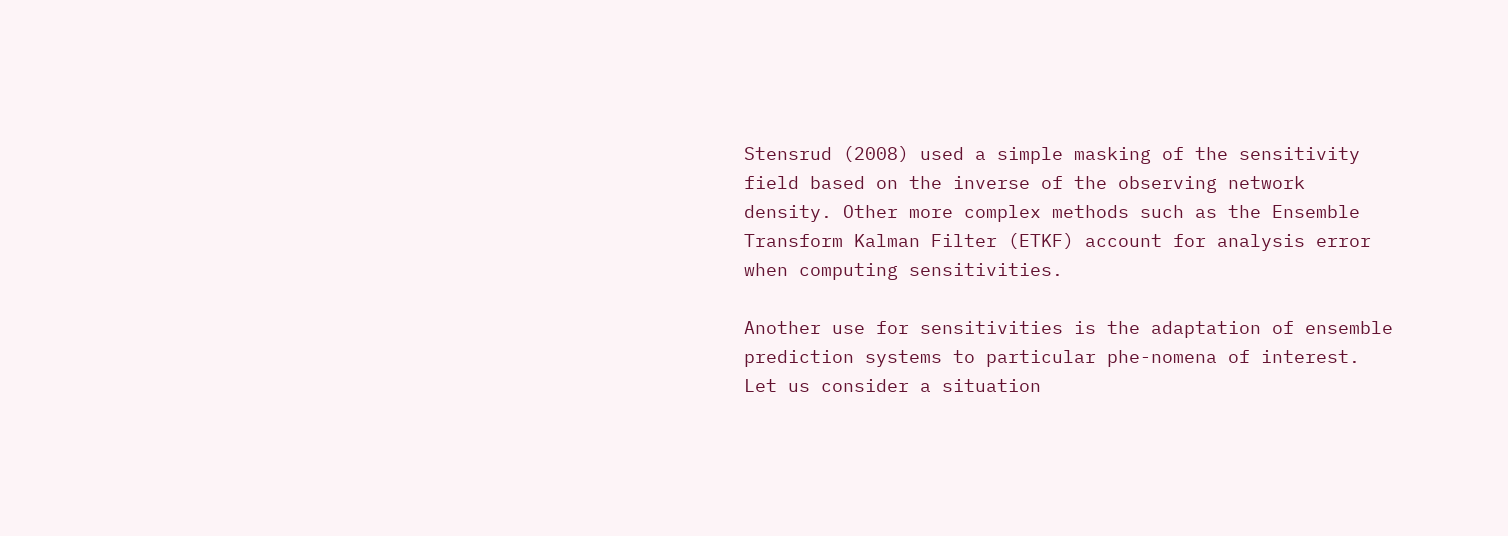Stensrud (2008) used a simple masking of the sensitivity field based on the inverse of the observing network density. Other more complex methods such as the Ensemble Transform Kalman Filter (ETKF) account for analysis error when computing sensitivities.

Another use for sensitivities is the adaptation of ensemble prediction systems to particular phe-nomena of interest. Let us consider a situation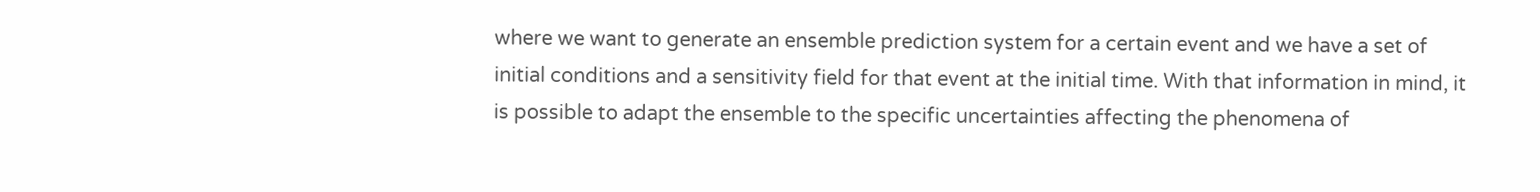where we want to generate an ensemble prediction system for a certain event and we have a set of initial conditions and a sensitivity field for that event at the initial time. With that information in mind, it is possible to adapt the ensemble to the specific uncertainties affecting the phenomena of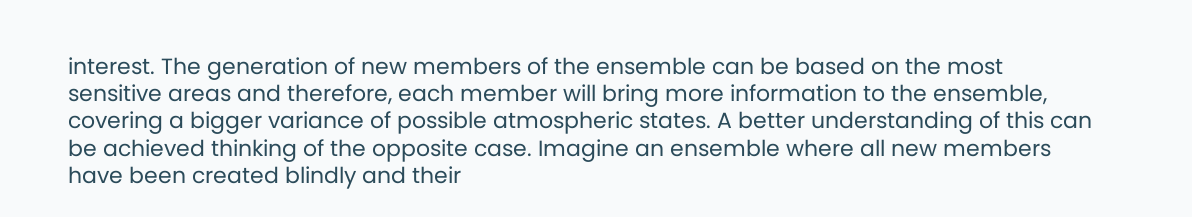interest. The generation of new members of the ensemble can be based on the most sensitive areas and therefore, each member will bring more information to the ensemble, covering a bigger variance of possible atmospheric states. A better understanding of this can be achieved thinking of the opposite case. Imagine an ensemble where all new members have been created blindly and their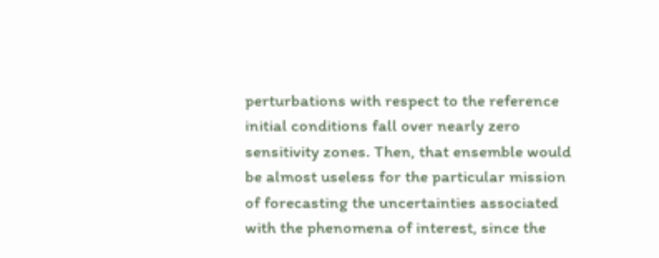perturbations with respect to the reference initial conditions fall over nearly zero sensitivity zones. Then, that ensemble would be almost useless for the particular mission of forecasting the uncertainties associated with the phenomena of interest, since the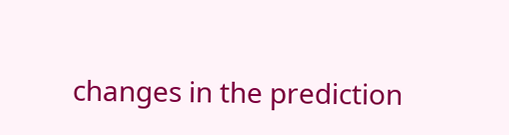changes in the prediction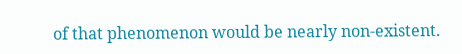of that phenomenon would be nearly non-existent.